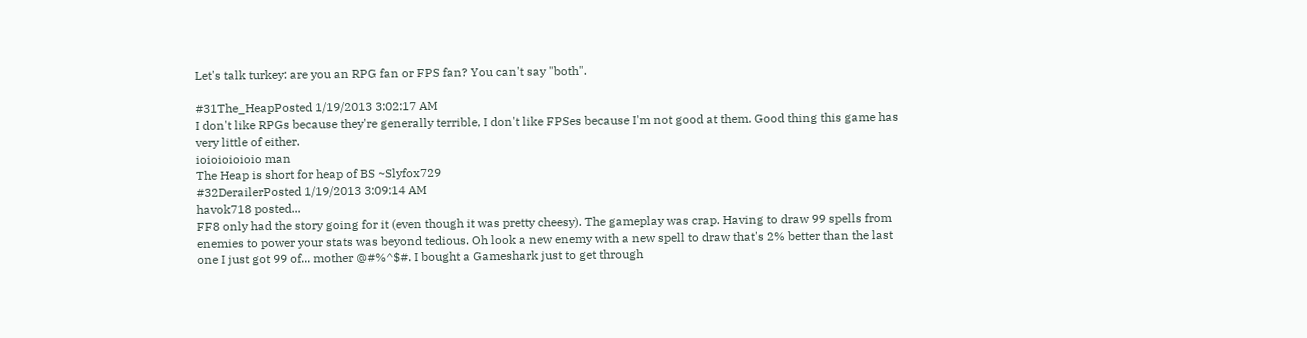Let's talk turkey: are you an RPG fan or FPS fan? You can't say "both".

#31The_HeapPosted 1/19/2013 3:02:17 AM
I don't like RPGs because they're generally terrible, I don't like FPSes because I'm not good at them. Good thing this game has very little of either.
ioioioioioio man
The Heap is short for heap of BS ~Slyfox729
#32DerailerPosted 1/19/2013 3:09:14 AM
havok718 posted...
FF8 only had the story going for it (even though it was pretty cheesy). The gameplay was crap. Having to draw 99 spells from enemies to power your stats was beyond tedious. Oh look a new enemy with a new spell to draw that's 2% better than the last one I just got 99 of... mother @#%^$#. I bought a Gameshark just to get through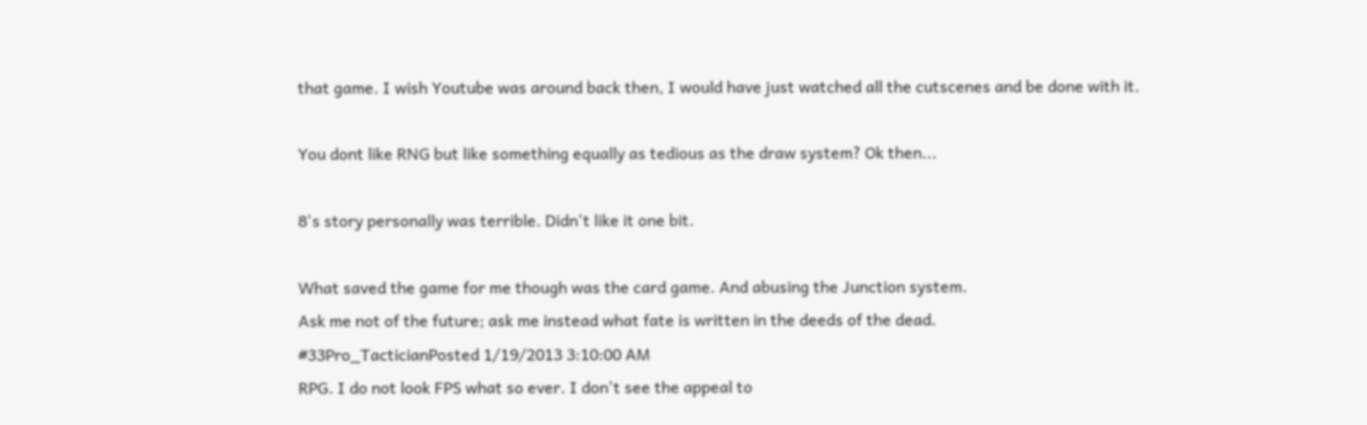that game. I wish Youtube was around back then, I would have just watched all the cutscenes and be done with it.

You dont like RNG but like something equally as tedious as the draw system? Ok then...

8's story personally was terrible. Didn't like it one bit.

What saved the game for me though was the card game. And abusing the Junction system.
Ask me not of the future; ask me instead what fate is written in the deeds of the dead.
#33Pro_TacticianPosted 1/19/2013 3:10:00 AM
RPG. I do not look FPS what so ever. I don't see the appeal to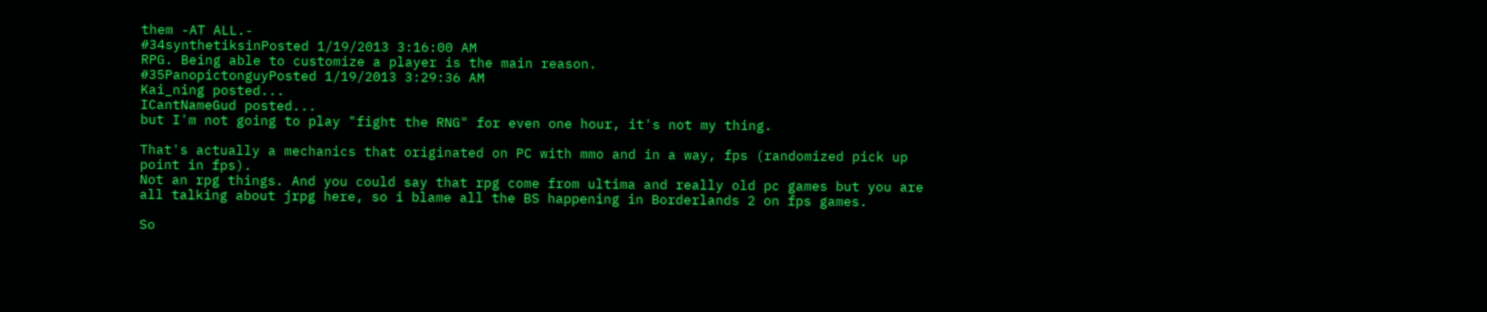them -AT ALL.-
#34synthetiksinPosted 1/19/2013 3:16:00 AM
RPG. Being able to customize a player is the main reason.
#35PanopictonguyPosted 1/19/2013 3:29:36 AM
Kai_ning posted...
ICantNameGud posted...
but I'm not going to play "fight the RNG" for even one hour, it's not my thing.

That's actually a mechanics that originated on PC with mmo and in a way, fps (randomized pick up point in fps).
Not an rpg things. And you could say that rpg come from ultima and really old pc games but you are all talking about jrpg here, so i blame all the BS happening in Borderlands 2 on fps games.

So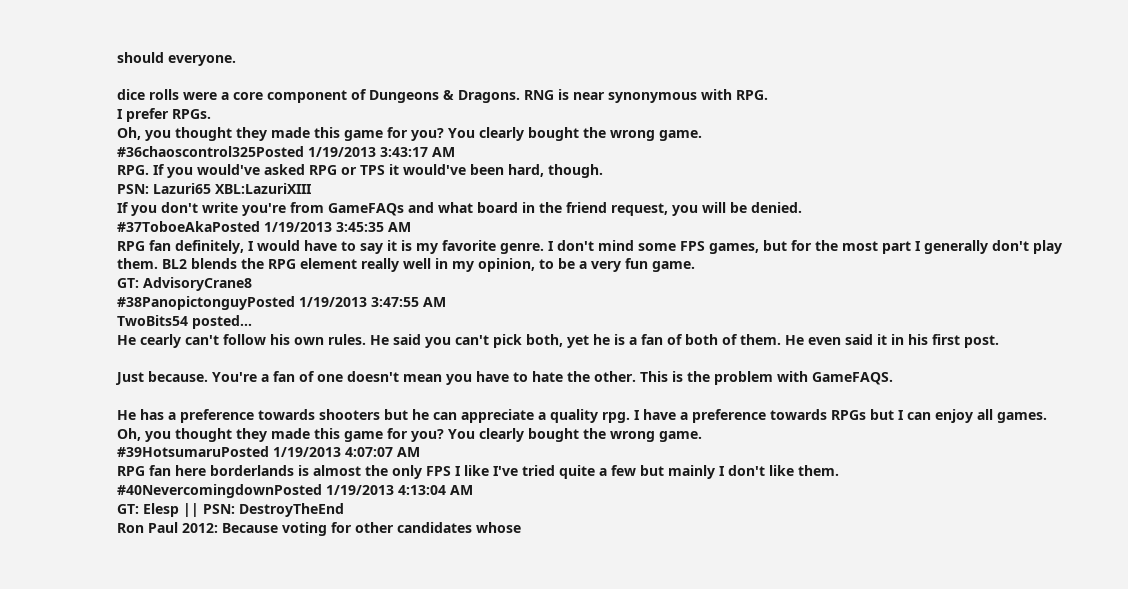should everyone.

dice rolls were a core component of Dungeons & Dragons. RNG is near synonymous with RPG.
I prefer RPGs.
Oh, you thought they made this game for you? You clearly bought the wrong game.
#36chaoscontrol325Posted 1/19/2013 3:43:17 AM
RPG. If you would've asked RPG or TPS it would've been hard, though.
PSN: Lazuri65 XBL:LazuriXIII
If you don't write you're from GameFAQs and what board in the friend request, you will be denied.
#37ToboeAkaPosted 1/19/2013 3:45:35 AM
RPG fan definitely, I would have to say it is my favorite genre. I don't mind some FPS games, but for the most part I generally don't play them. BL2 blends the RPG element really well in my opinion, to be a very fun game.
GT: AdvisoryCrane8
#38PanopictonguyPosted 1/19/2013 3:47:55 AM
TwoBits54 posted...
He cearly can't follow his own rules. He said you can't pick both, yet he is a fan of both of them. He even said it in his first post.

Just because. You're a fan of one doesn't mean you have to hate the other. This is the problem with GameFAQS.

He has a preference towards shooters but he can appreciate a quality rpg. I have a preference towards RPGs but I can enjoy all games.
Oh, you thought they made this game for you? You clearly bought the wrong game.
#39HotsumaruPosted 1/19/2013 4:07:07 AM
RPG fan here borderlands is almost the only FPS I like I've tried quite a few but mainly I don't like them.
#40NevercomingdownPosted 1/19/2013 4:13:04 AM
GT: Elesp || PSN: DestroyTheEnd
Ron Paul 2012: Because voting for other candidates whose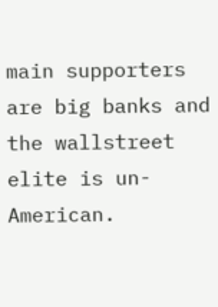main supporters are big banks and the wallstreet elite is un-American.